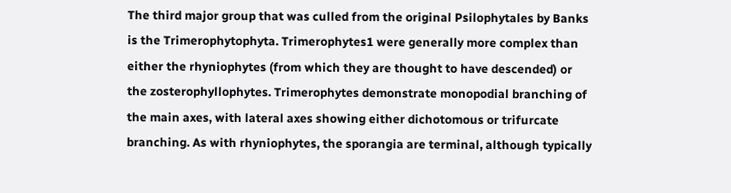The third major group that was culled from the original Psilophytales by Banks is the Trimerophytophyta. Trimerophytes1 were generally more complex than either the rhyniophytes (from which they are thought to have descended) or the zosterophyllophytes. Trimerophytes demonstrate monopodial branching of the main axes, with lateral axes showing either dichotomous or trifurcate branching. As with rhyniophytes, the sporangia are terminal, although typically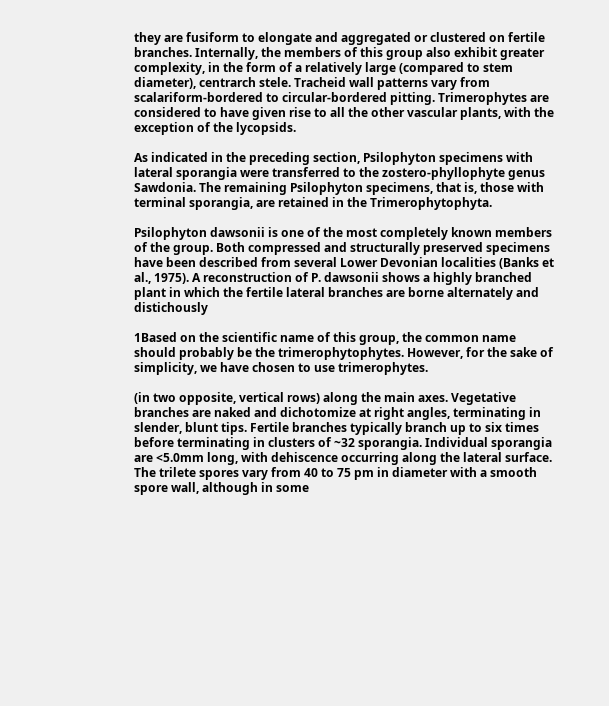they are fusiform to elongate and aggregated or clustered on fertile branches. Internally, the members of this group also exhibit greater complexity, in the form of a relatively large (compared to stem diameter), centrarch stele. Tracheid wall patterns vary from scalariform-bordered to circular-bordered pitting. Trimerophytes are considered to have given rise to all the other vascular plants, with the exception of the lycopsids.

As indicated in the preceding section, Psilophyton specimens with lateral sporangia were transferred to the zostero-phyllophyte genus Sawdonia. The remaining Psilophyton specimens, that is, those with terminal sporangia, are retained in the Trimerophytophyta.

Psilophyton dawsonii is one of the most completely known members of the group. Both compressed and structurally preserved specimens have been described from several Lower Devonian localities (Banks et al., 1975). A reconstruction of P. dawsonii shows a highly branched plant in which the fertile lateral branches are borne alternately and distichously

1Based on the scientific name of this group, the common name should probably be the trimerophytophytes. However, for the sake of simplicity, we have chosen to use trimerophytes.

(in two opposite, vertical rows) along the main axes. Vegetative branches are naked and dichotomize at right angles, terminating in slender, blunt tips. Fertile branches typically branch up to six times before terminating in clusters of ~32 sporangia. Individual sporangia are <5.0mm long, with dehiscence occurring along the lateral surface. The trilete spores vary from 40 to 75 pm in diameter with a smooth spore wall, although in some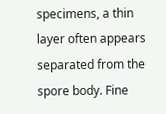specimens, a thin layer often appears separated from the spore body. Fine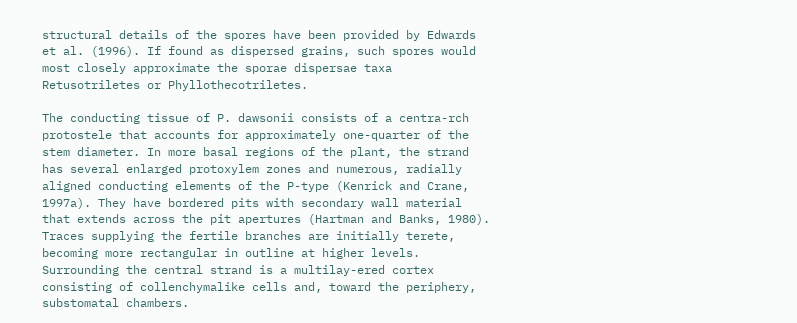structural details of the spores have been provided by Edwards et al. (1996). If found as dispersed grains, such spores would most closely approximate the sporae dispersae taxa Retusotriletes or Phyllothecotriletes.

The conducting tissue of P. dawsonii consists of a centra-rch protostele that accounts for approximately one-quarter of the stem diameter. In more basal regions of the plant, the strand has several enlarged protoxylem zones and numerous, radially aligned conducting elements of the P-type (Kenrick and Crane, 1997a). They have bordered pits with secondary wall material that extends across the pit apertures (Hartman and Banks, 1980). Traces supplying the fertile branches are initially terete, becoming more rectangular in outline at higher levels. Surrounding the central strand is a multilay-ered cortex consisting of collenchymalike cells and, toward the periphery, substomatal chambers.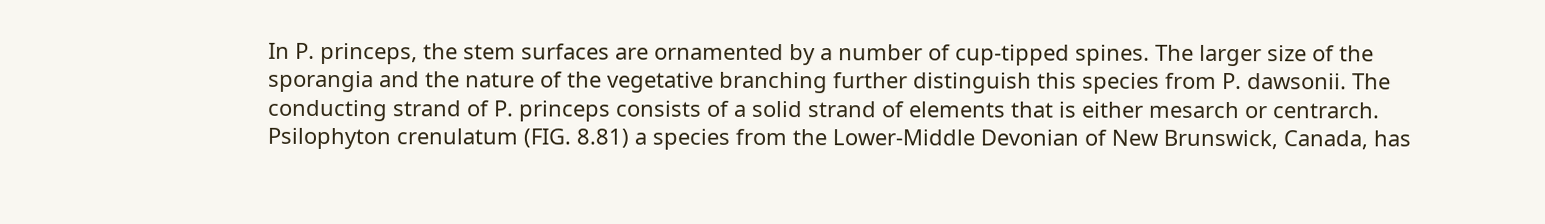In P. princeps, the stem surfaces are ornamented by a number of cup-tipped spines. The larger size of the sporangia and the nature of the vegetative branching further distinguish this species from P. dawsonii. The conducting strand of P. princeps consists of a solid strand of elements that is either mesarch or centrarch. Psilophyton crenulatum (FIG. 8.81) a species from the Lower-Middle Devonian of New Brunswick, Canada, has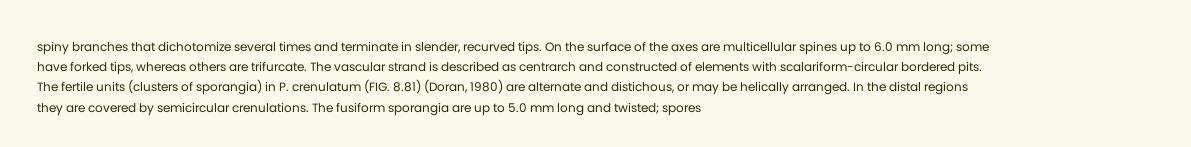spiny branches that dichotomize several times and terminate in slender, recurved tips. On the surface of the axes are multicellular spines up to 6.0 mm long; some have forked tips, whereas others are trifurcate. The vascular strand is described as centrarch and constructed of elements with scalariform-circular bordered pits. The fertile units (clusters of sporangia) in P. crenulatum (FIG. 8.81) (Doran, 1980) are alternate and distichous, or may be helically arranged. In the distal regions they are covered by semicircular crenulations. The fusiform sporangia are up to 5.0 mm long and twisted; spores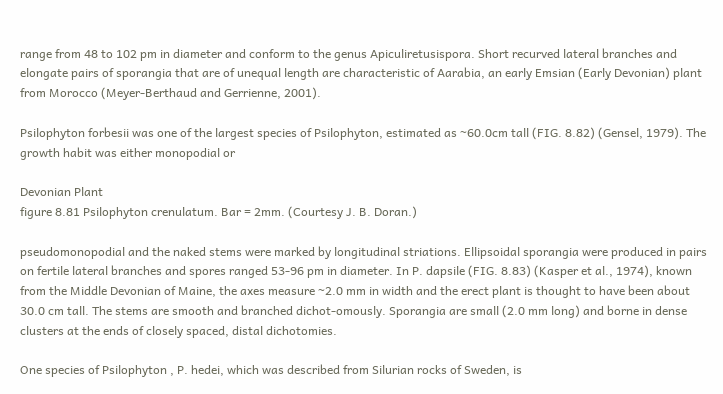range from 48 to 102 pm in diameter and conform to the genus Apiculiretusispora. Short recurved lateral branches and elongate pairs of sporangia that are of unequal length are characteristic of Aarabia, an early Emsian (Early Devonian) plant from Morocco (Meyer-Berthaud and Gerrienne, 2001).

Psilophyton forbesii was one of the largest species of Psilophyton, estimated as ~60.0cm tall (FIG. 8.82) (Gensel, 1979). The growth habit was either monopodial or

Devonian Plant
figure 8.81 Psilophyton crenulatum. Bar = 2mm. (Courtesy J. B. Doran.)

pseudomonopodial and the naked stems were marked by longitudinal striations. Ellipsoidal sporangia were produced in pairs on fertile lateral branches and spores ranged 53-96 pm in diameter. In P. dapsile (FIG. 8.83) (Kasper et al., 1974), known from the Middle Devonian of Maine, the axes measure ~2.0 mm in width and the erect plant is thought to have been about 30.0 cm tall. The stems are smooth and branched dichot-omously. Sporangia are small (2.0 mm long) and borne in dense clusters at the ends of closely spaced, distal dichotomies.

One species of Psilophyton , P. hedei, which was described from Silurian rocks of Sweden, is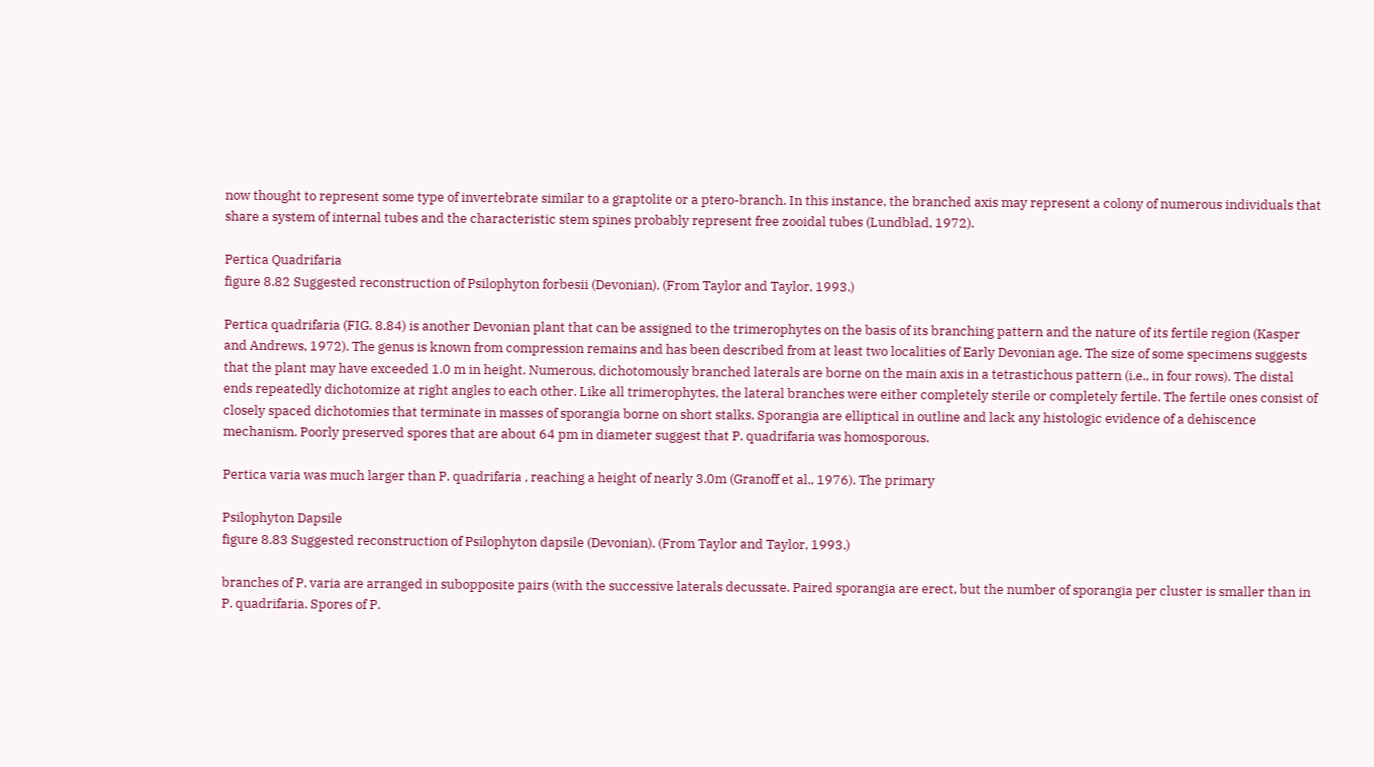now thought to represent some type of invertebrate similar to a graptolite or a ptero-branch. In this instance, the branched axis may represent a colony of numerous individuals that share a system of internal tubes and the characteristic stem spines probably represent free zooidal tubes (Lundblad, 1972).

Pertica Quadrifaria
figure 8.82 Suggested reconstruction of Psilophyton forbesii (Devonian). (From Taylor and Taylor, 1993.)

Pertica quadrifaria (FIG. 8.84) is another Devonian plant that can be assigned to the trimerophytes on the basis of its branching pattern and the nature of its fertile region (Kasper and Andrews, 1972). The genus is known from compression remains and has been described from at least two localities of Early Devonian age. The size of some specimens suggests that the plant may have exceeded 1.0 m in height. Numerous, dichotomously branched laterals are borne on the main axis in a tetrastichous pattern (i.e., in four rows). The distal ends repeatedly dichotomize at right angles to each other. Like all trimerophytes, the lateral branches were either completely sterile or completely fertile. The fertile ones consist of closely spaced dichotomies that terminate in masses of sporangia borne on short stalks. Sporangia are elliptical in outline and lack any histologic evidence of a dehiscence mechanism. Poorly preserved spores that are about 64 pm in diameter suggest that P. quadrifaria was homosporous.

Pertica varia was much larger than P. quadrifaria , reaching a height of nearly 3.0m (Granoff et al., 1976). The primary

Psilophyton Dapsile
figure 8.83 Suggested reconstruction of Psilophyton dapsile (Devonian). (From Taylor and Taylor, 1993.)

branches of P. varia are arranged in subopposite pairs (with the successive laterals decussate. Paired sporangia are erect, but the number of sporangia per cluster is smaller than in P. quadrifaria. Spores of P.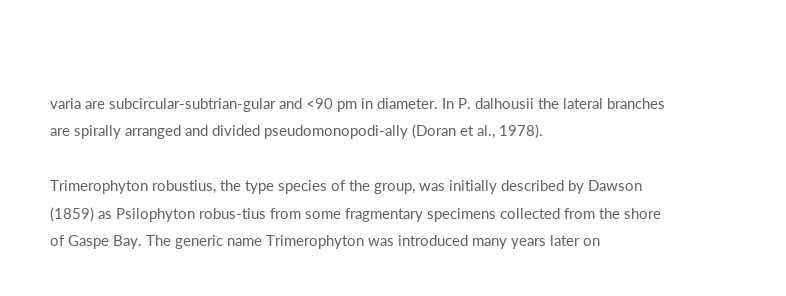varia are subcircular-subtrian-gular and <90 pm in diameter. In P. dalhousii the lateral branches are spirally arranged and divided pseudomonopodi-ally (Doran et al., 1978).

Trimerophyton robustius, the type species of the group, was initially described by Dawson (1859) as Psilophyton robus-tius from some fragmentary specimens collected from the shore of Gaspe Bay. The generic name Trimerophyton was introduced many years later on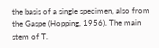the basis of a single specimen, also from the Gaspe (Hopping, 1956). The main stem of T.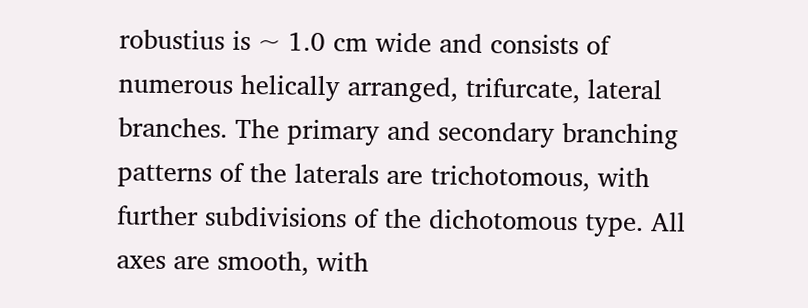robustius is ~ 1.0 cm wide and consists of numerous helically arranged, trifurcate, lateral branches. The primary and secondary branching patterns of the laterals are trichotomous, with further subdivisions of the dichotomous type. All axes are smooth, with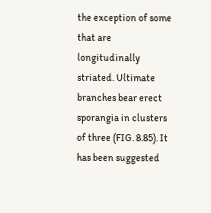the exception of some that are longitudinally striated. Ultimate branches bear erect sporangia in clusters of three (FIG. 8.85). It has been suggested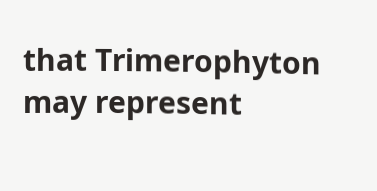that Trimerophyton may represent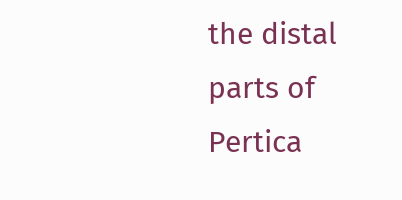the distal parts of Pertica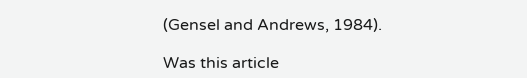(Gensel and Andrews, 1984).

Was this article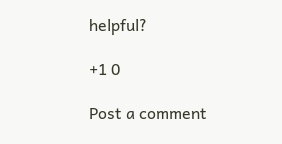helpful?

+1 0

Post a comment